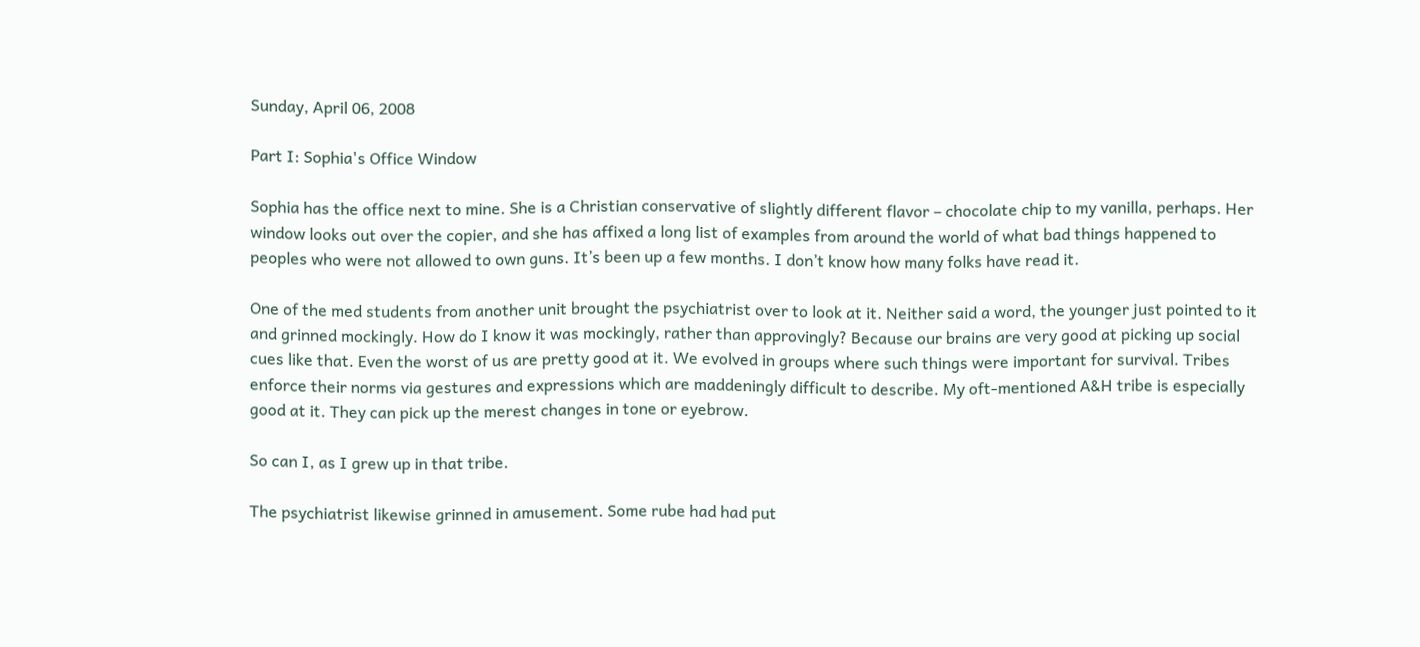Sunday, April 06, 2008

Part I: Sophia's Office Window

Sophia has the office next to mine. She is a Christian conservative of slightly different flavor – chocolate chip to my vanilla, perhaps. Her window looks out over the copier, and she has affixed a long list of examples from around the world of what bad things happened to peoples who were not allowed to own guns. It’s been up a few months. I don’t know how many folks have read it.

One of the med students from another unit brought the psychiatrist over to look at it. Neither said a word, the younger just pointed to it and grinned mockingly. How do I know it was mockingly, rather than approvingly? Because our brains are very good at picking up social cues like that. Even the worst of us are pretty good at it. We evolved in groups where such things were important for survival. Tribes enforce their norms via gestures and expressions which are maddeningly difficult to describe. My oft-mentioned A&H tribe is especially good at it. They can pick up the merest changes in tone or eyebrow.

So can I, as I grew up in that tribe.

The psychiatrist likewise grinned in amusement. Some rube had had put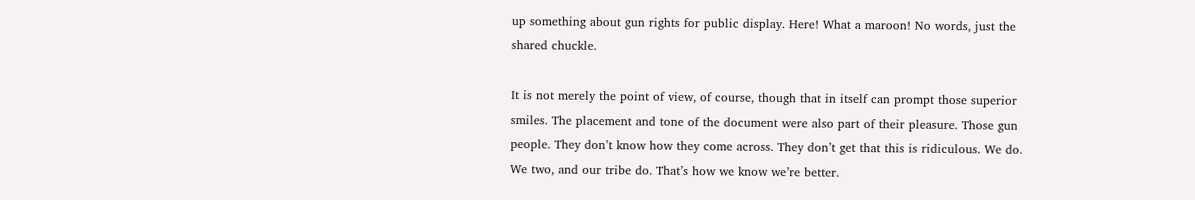up something about gun rights for public display. Here! What a maroon! No words, just the shared chuckle.

It is not merely the point of view, of course, though that in itself can prompt those superior smiles. The placement and tone of the document were also part of their pleasure. Those gun people. They don’t know how they come across. They don’t get that this is ridiculous. We do. We two, and our tribe do. That’s how we know we’re better.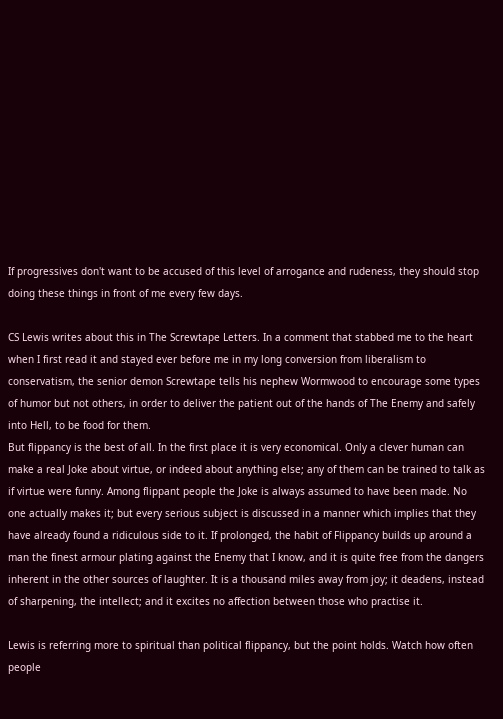If progressives don't want to be accused of this level of arrogance and rudeness, they should stop doing these things in front of me every few days.

CS Lewis writes about this in The Screwtape Letters. In a comment that stabbed me to the heart when I first read it and stayed ever before me in my long conversion from liberalism to conservatism, the senior demon Screwtape tells his nephew Wormwood to encourage some types of humor but not others, in order to deliver the patient out of the hands of The Enemy and safely into Hell, to be food for them.
But flippancy is the best of all. In the first place it is very economical. Only a clever human can make a real Joke about virtue, or indeed about anything else; any of them can be trained to talk as if virtue were funny. Among flippant people the Joke is always assumed to have been made. No one actually makes it; but every serious subject is discussed in a manner which implies that they have already found a ridiculous side to it. If prolonged, the habit of Flippancy builds up around a man the finest armour plating against the Enemy that I know, and it is quite free from the dangers inherent in the other sources of laughter. It is a thousand miles away from joy; it deadens, instead of sharpening, the intellect; and it excites no affection between those who practise it.

Lewis is referring more to spiritual than political flippancy, but the point holds. Watch how often people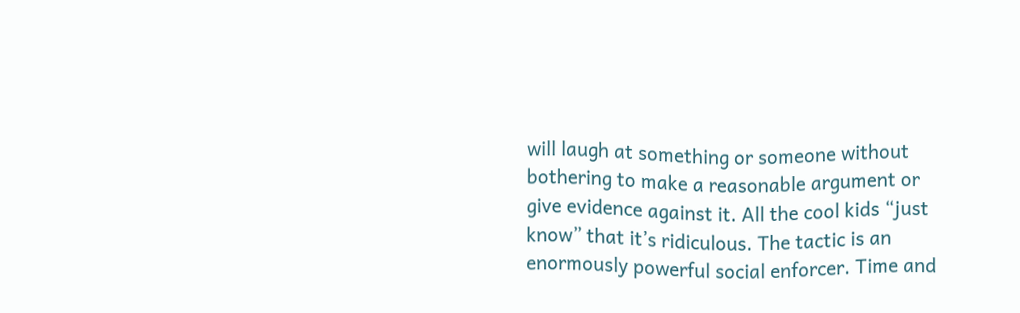will laugh at something or someone without bothering to make a reasonable argument or give evidence against it. All the cool kids “just know” that it’s ridiculous. The tactic is an enormously powerful social enforcer. Time and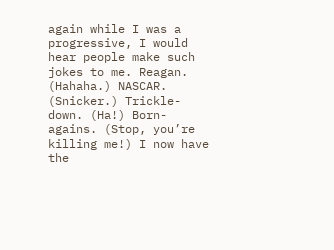again while I was a progressive, I would hear people make such jokes to me. Reagan. (Hahaha.) NASCAR. (Snicker.) Trickle-down. (Ha!) Born-agains. (Stop, you’re killing me!) I now have the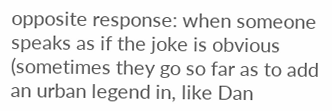opposite response: when someone speaks as if the joke is obvious (sometimes they go so far as to add an urban legend in, like Dan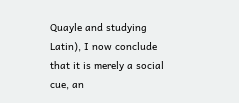Quayle and studying Latin), I now conclude that it is merely a social cue, an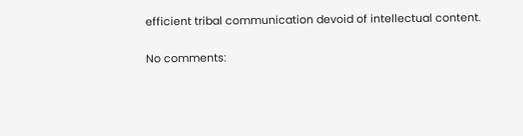efficient tribal communication devoid of intellectual content.

No comments: